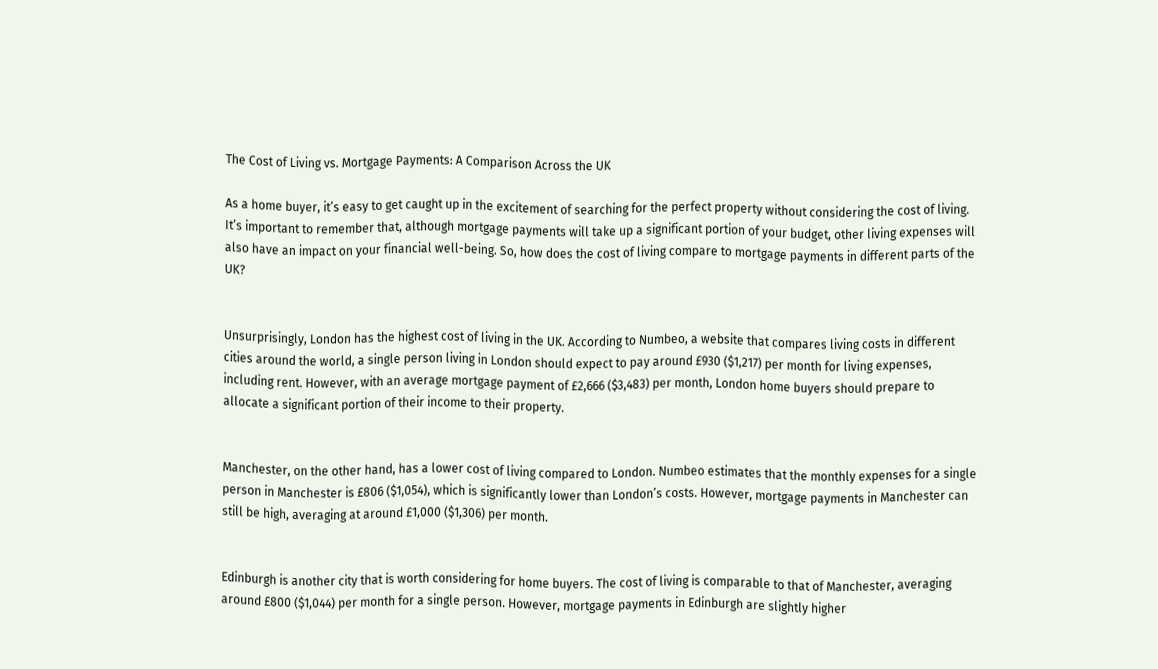The Cost of Living vs. Mortgage Payments: A Comparison Across the UK

As a home buyer, it’s easy to get caught up in the excitement of searching for the perfect property without considering the cost of living. It’s important to remember that, although mortgage payments will take up a significant portion of your budget, other living expenses will also have an impact on your financial well-being. So, how does the cost of living compare to mortgage payments in different parts of the UK?


Unsurprisingly, London has the highest cost of living in the UK. According to Numbeo, a website that compares living costs in different cities around the world, a single person living in London should expect to pay around £930 ($1,217) per month for living expenses, including rent. However, with an average mortgage payment of £2,666 ($3,483) per month, London home buyers should prepare to allocate a significant portion of their income to their property.


Manchester, on the other hand, has a lower cost of living compared to London. Numbeo estimates that the monthly expenses for a single person in Manchester is £806 ($1,054), which is significantly lower than London’s costs. However, mortgage payments in Manchester can still be high, averaging at around £1,000 ($1,306) per month.


Edinburgh is another city that is worth considering for home buyers. The cost of living is comparable to that of Manchester, averaging around £800 ($1,044) per month for a single person. However, mortgage payments in Edinburgh are slightly higher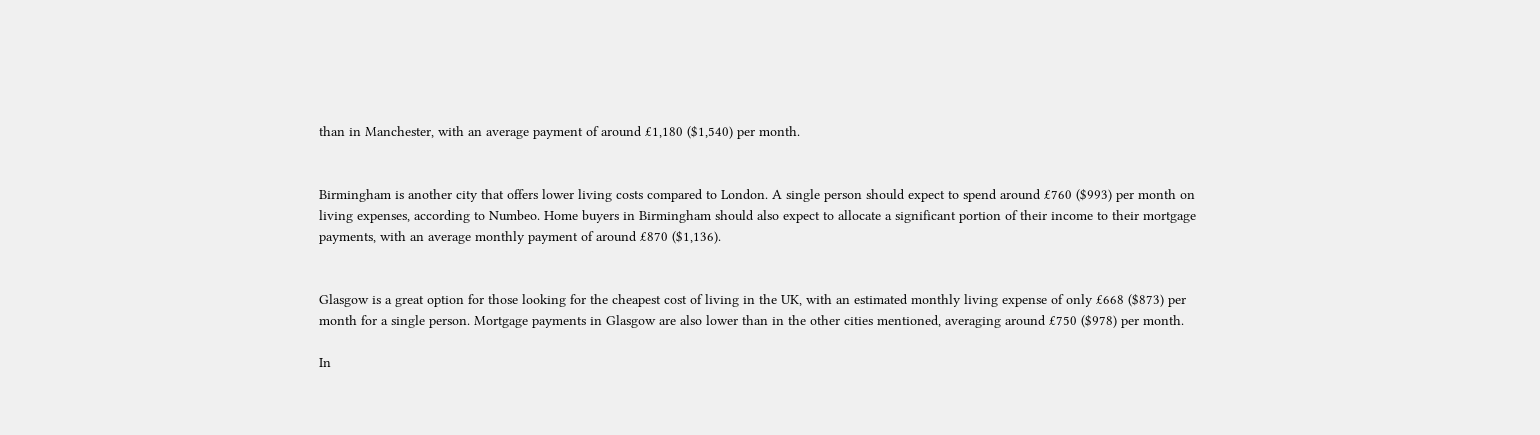than in Manchester, with an average payment of around £1,180 ($1,540) per month.


Birmingham is another city that offers lower living costs compared to London. A single person should expect to spend around £760 ($993) per month on living expenses, according to Numbeo. Home buyers in Birmingham should also expect to allocate a significant portion of their income to their mortgage payments, with an average monthly payment of around £870 ($1,136).


Glasgow is a great option for those looking for the cheapest cost of living in the UK, with an estimated monthly living expense of only £668 ($873) per month for a single person. Mortgage payments in Glasgow are also lower than in the other cities mentioned, averaging around £750 ($978) per month.

In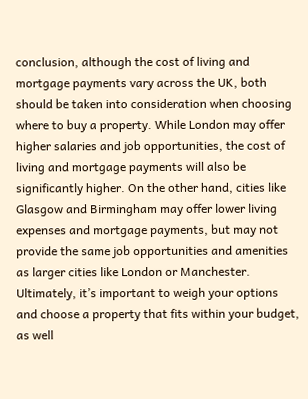conclusion, although the cost of living and mortgage payments vary across the UK, both should be taken into consideration when choosing where to buy a property. While London may offer higher salaries and job opportunities, the cost of living and mortgage payments will also be significantly higher. On the other hand, cities like Glasgow and Birmingham may offer lower living expenses and mortgage payments, but may not provide the same job opportunities and amenities as larger cities like London or Manchester. Ultimately, it’s important to weigh your options and choose a property that fits within your budget, as well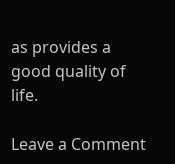as provides a good quality of life.

Leave a Comment